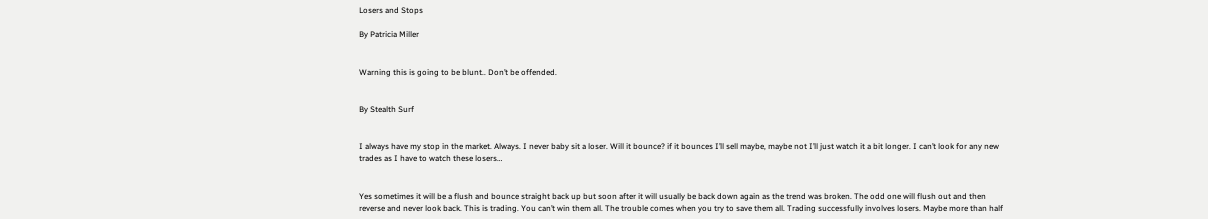Losers and Stops

By Patricia Miller


Warning this is going to be blunt.. Don’t be offended.


By Stealth Surf


I always have my stop in the market. Always. I never baby sit a loser. Will it bounce? if it bounces I’ll sell maybe, maybe not I’ll just watch it a bit longer. I can’t look for any new trades as I have to watch these losers…


Yes sometimes it will be a flush and bounce straight back up but soon after it will usually be back down again as the trend was broken. The odd one will flush out and then reverse and never look back. This is trading. You can’t win them all. The trouble comes when you try to save them all. Trading successfully involves losers. Maybe more than half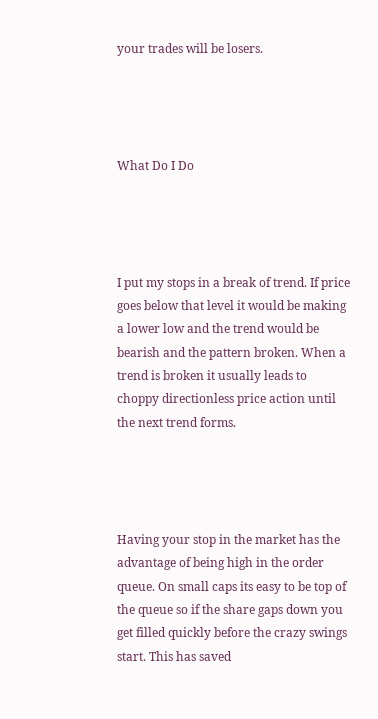your trades will be losers.




What Do I Do




I put my stops in a break of trend. If price goes below that level it would be making a lower low and the trend would be bearish and the pattern broken. When a trend is broken it usually leads to choppy directionless price action until the next trend forms.




Having your stop in the market has the advantage of being high in the order queue. On small caps its easy to be top of the queue so if the share gaps down you get filled quickly before the crazy swings start. This has saved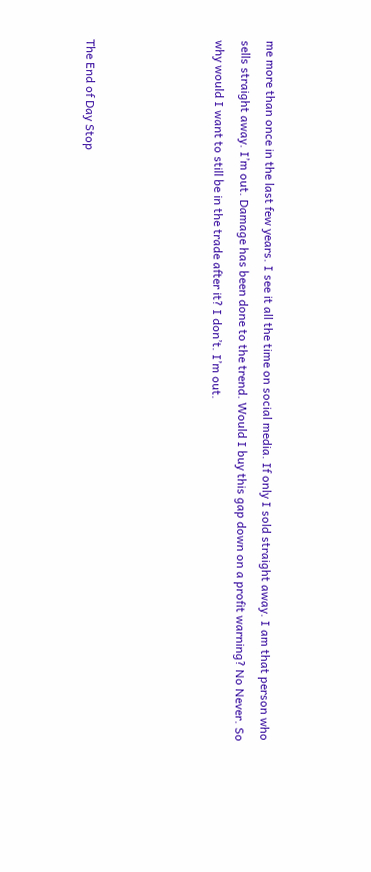me more than once in the last few years. I see it all the time on social media. If only I sold straight away. I am that person who sells straight away. I’m out. Damage has been done to the trend. Would I buy this gap down on a profit warning? No Never. So why would I want to still be in the trade after it? I don’t. I’m out.




The End of Day Stop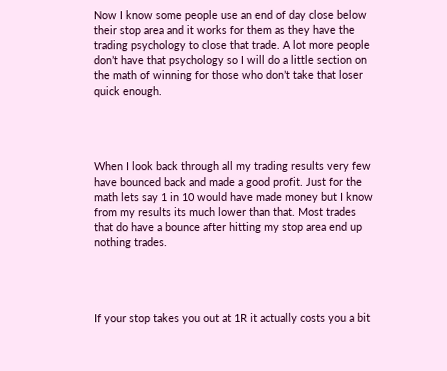Now I know some people use an end of day close below their stop area and it works for them as they have the trading psychology to close that trade. A lot more people don’t have that psychology so I will do a little section on the math of winning for those who don’t take that loser quick enough.




When I look back through all my trading results very few have bounced back and made a good profit. Just for the math lets say 1 in 10 would have made money but I know from my results its much lower than that. Most trades that do have a bounce after hitting my stop area end up nothing trades.




If your stop takes you out at 1R it actually costs you a bit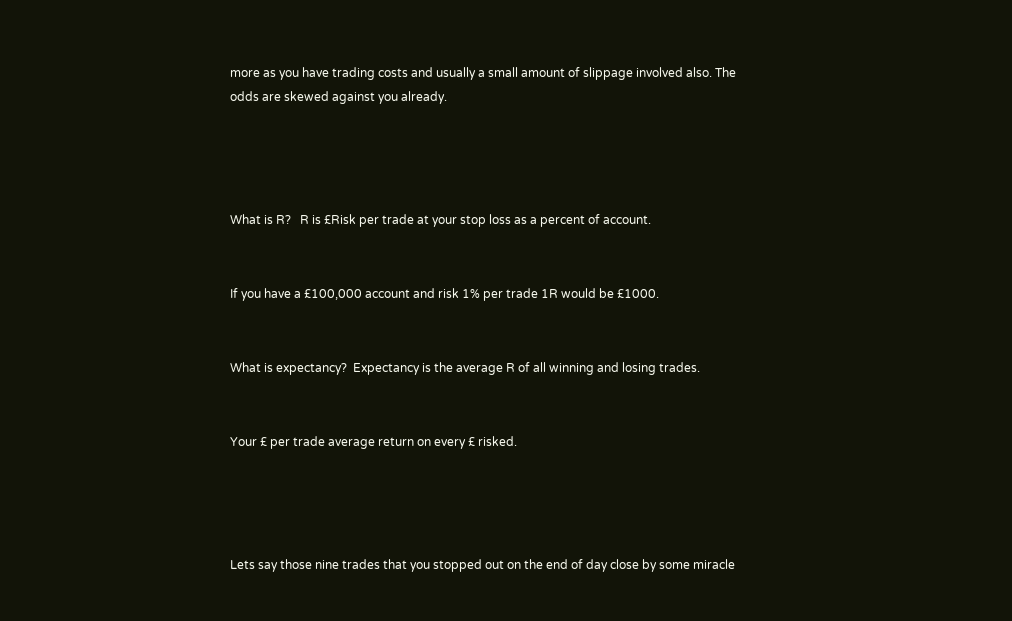more as you have trading costs and usually a small amount of slippage involved also. The odds are skewed against you already.




What is R?   R is £Risk per trade at your stop loss as a percent of account.


If you have a £100,000 account and risk 1% per trade 1R would be £1000.


What is expectancy?  Expectancy is the average R of all winning and losing trades.


Your £ per trade average return on every £ risked.




Lets say those nine trades that you stopped out on the end of day close by some miracle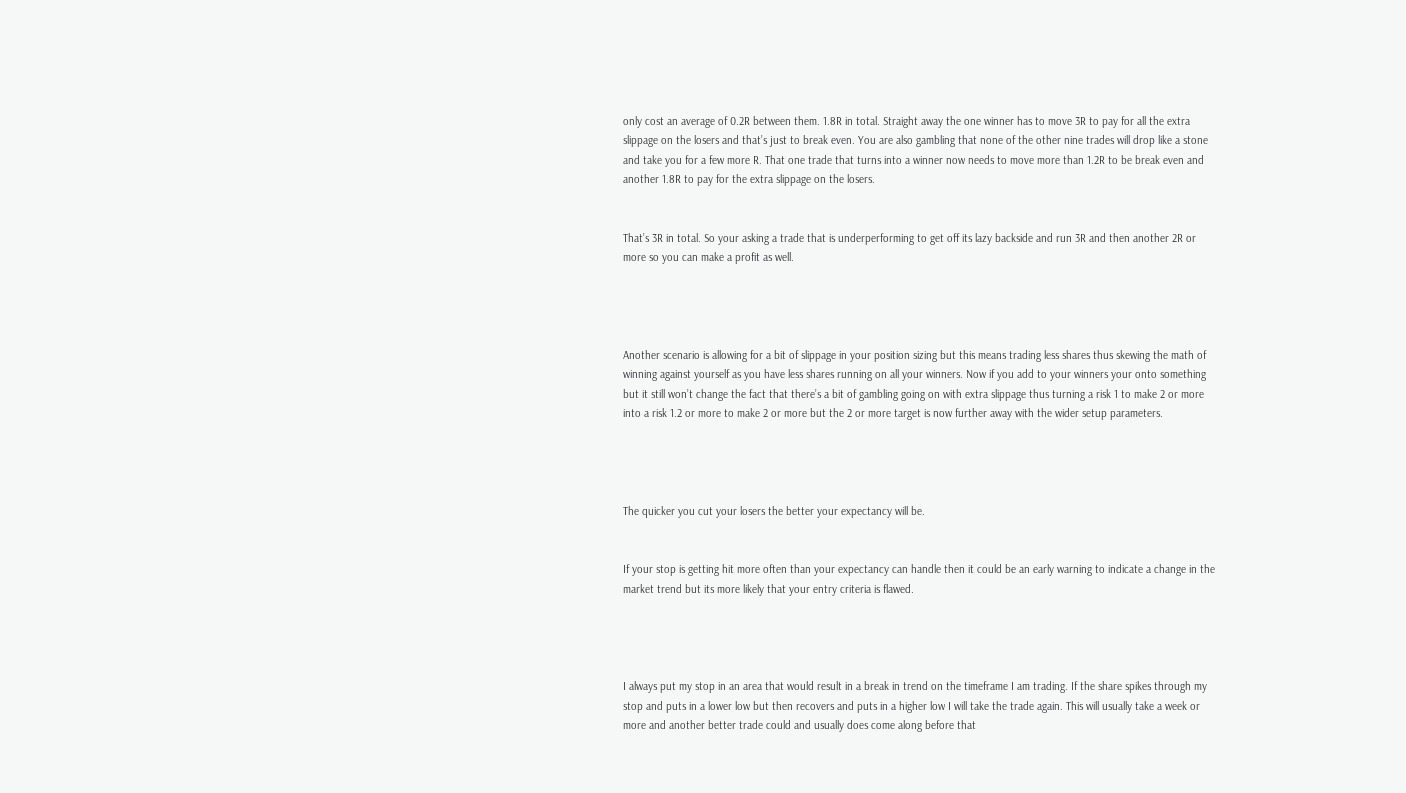only cost an average of 0.2R between them. 1.8R in total. Straight away the one winner has to move 3R to pay for all the extra slippage on the losers and that’s just to break even. You are also gambling that none of the other nine trades will drop like a stone and take you for a few more R. That one trade that turns into a winner now needs to move more than 1.2R to be break even and another 1.8R to pay for the extra slippage on the losers.


That’s 3R in total. So your asking a trade that is underperforming to get off its lazy backside and run 3R and then another 2R or more so you can make a profit as well.




Another scenario is allowing for a bit of slippage in your position sizing but this means trading less shares thus skewing the math of winning against yourself as you have less shares running on all your winners. Now if you add to your winners your onto something but it still won’t change the fact that there’s a bit of gambling going on with extra slippage thus turning a risk 1 to make 2 or more into a risk 1.2 or more to make 2 or more but the 2 or more target is now further away with the wider setup parameters.




The quicker you cut your losers the better your expectancy will be.


If your stop is getting hit more often than your expectancy can handle then it could be an early warning to indicate a change in the market trend but its more likely that your entry criteria is flawed.




I always put my stop in an area that would result in a break in trend on the timeframe I am trading. If the share spikes through my stop and puts in a lower low but then recovers and puts in a higher low I will take the trade again. This will usually take a week or more and another better trade could and usually does come along before that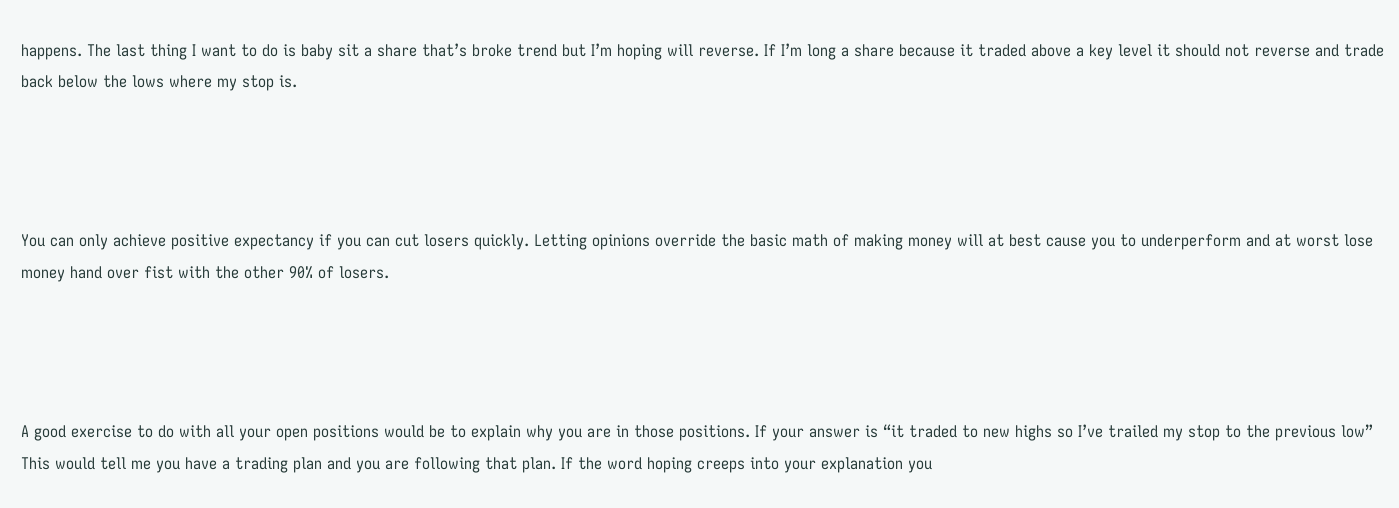happens. The last thing I want to do is baby sit a share that’s broke trend but I’m hoping will reverse. If I’m long a share because it traded above a key level it should not reverse and trade back below the lows where my stop is.




You can only achieve positive expectancy if you can cut losers quickly. Letting opinions override the basic math of making money will at best cause you to underperform and at worst lose money hand over fist with the other 90% of losers.




A good exercise to do with all your open positions would be to explain why you are in those positions. If your answer is “it traded to new highs so I’ve trailed my stop to the previous low” This would tell me you have a trading plan and you are following that plan. If the word hoping creeps into your explanation you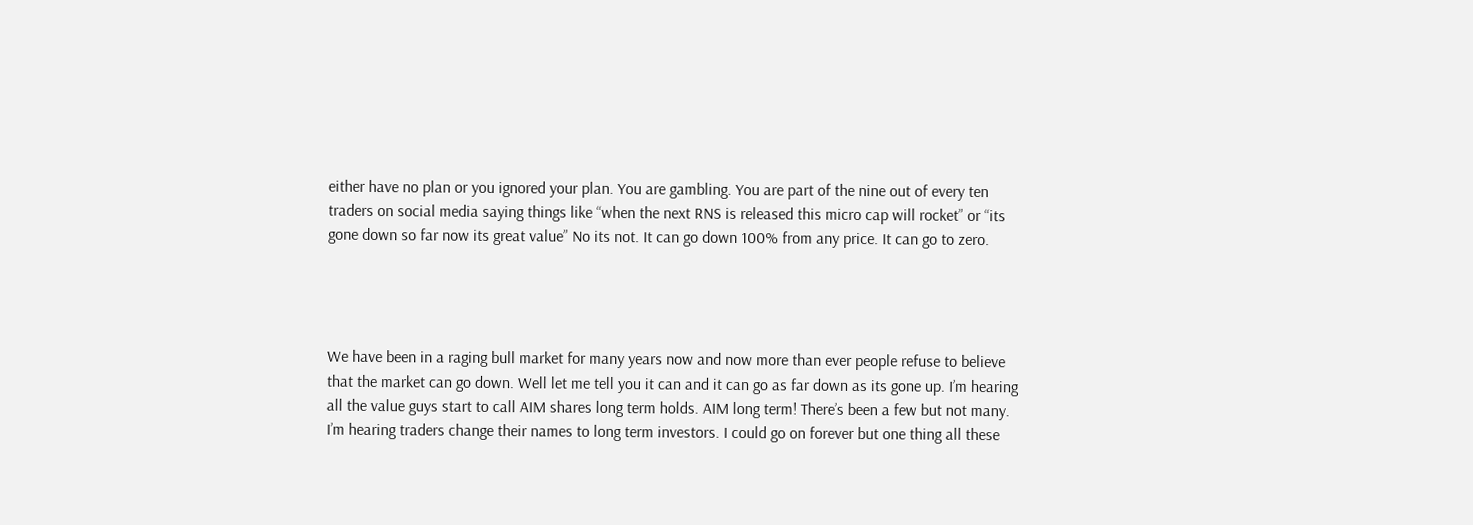either have no plan or you ignored your plan. You are gambling. You are part of the nine out of every ten traders on social media saying things like “when the next RNS is released this micro cap will rocket” or “its gone down so far now its great value” No its not. It can go down 100% from any price. It can go to zero.




We have been in a raging bull market for many years now and now more than ever people refuse to believe that the market can go down. Well let me tell you it can and it can go as far down as its gone up. I’m hearing all the value guys start to call AIM shares long term holds. AIM long term! There’s been a few but not many. I’m hearing traders change their names to long term investors. I could go on forever but one thing all these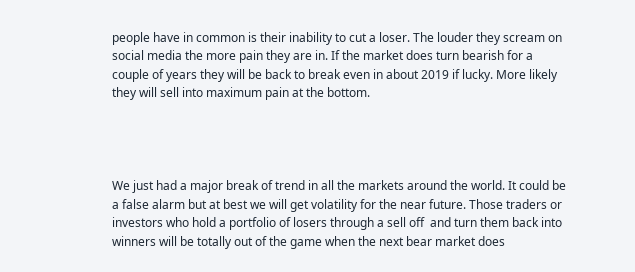people have in common is their inability to cut a loser. The louder they scream on social media the more pain they are in. If the market does turn bearish for a couple of years they will be back to break even in about 2019 if lucky. More likely they will sell into maximum pain at the bottom.




We just had a major break of trend in all the markets around the world. It could be a false alarm but at best we will get volatility for the near future. Those traders or investors who hold a portfolio of losers through a sell off  and turn them back into winners will be totally out of the game when the next bear market does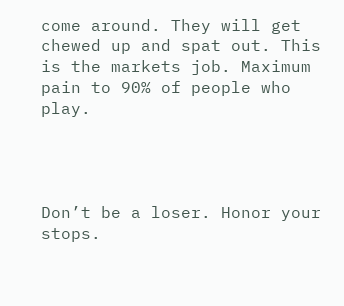come around. They will get chewed up and spat out. This is the markets job. Maximum pain to 90% of people who play.




Don’t be a loser. Honor your stops.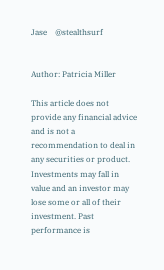Jase    @stealthsurf


Author: Patricia Miller

This article does not provide any financial advice and is not a recommendation to deal in any securities or product. Investments may fall in value and an investor may lose some or all of their investment. Past performance is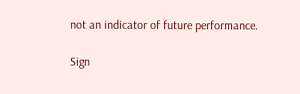not an indicator of future performance.

Sign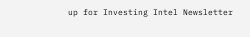up for Investing Intel Newsletter